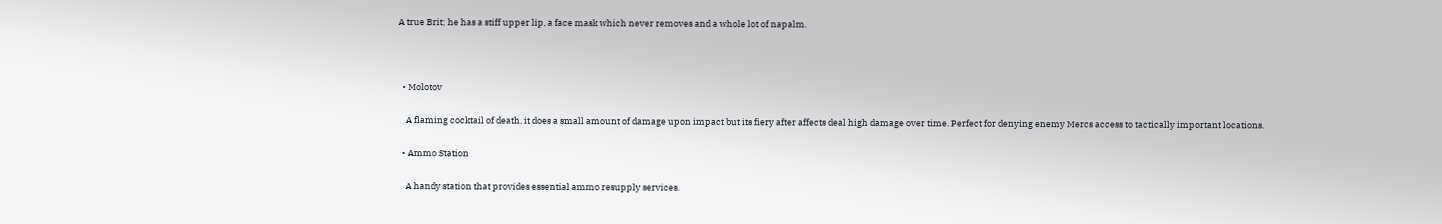A true Brit; he has a stiff upper lip, a face mask which never removes and a whole lot of napalm.



  • Molotov

    A flaming cocktail of death, it does a small amount of damage upon impact but its fiery after affects deal high damage over time. Perfect for denying enemy Mercs access to tactically important locations.

  • Ammo Station

    A handy station that provides essential ammo resupply services.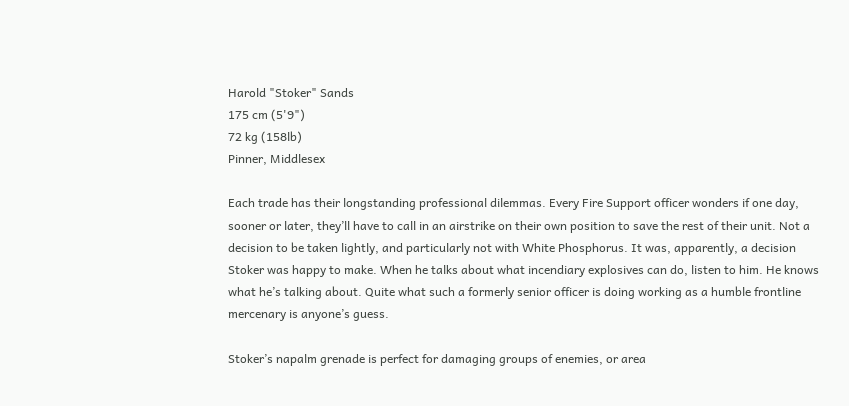Harold "Stoker" Sands
175 cm (5'9")
72 kg (158lb)
Pinner, Middlesex

Each trade has their longstanding professional dilemmas. Every Fire Support officer wonders if one day, sooner or later, they’ll have to call in an airstrike on their own position to save the rest of their unit. Not a decision to be taken lightly, and particularly not with White Phosphorus. It was, apparently, a decision Stoker was happy to make. When he talks about what incendiary explosives can do, listen to him. He knows what he’s talking about. Quite what such a formerly senior officer is doing working as a humble frontline mercenary is anyone’s guess.

Stoker’s napalm grenade is perfect for damaging groups of enemies, or area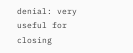denial: very useful for closing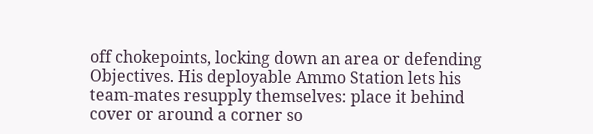off chokepoints, locking down an area or defending Objectives. His deployable Ammo Station lets his team-mates resupply themselves: place it behind cover or around a corner so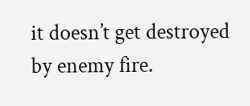it doesn’t get destroyed by enemy fire.